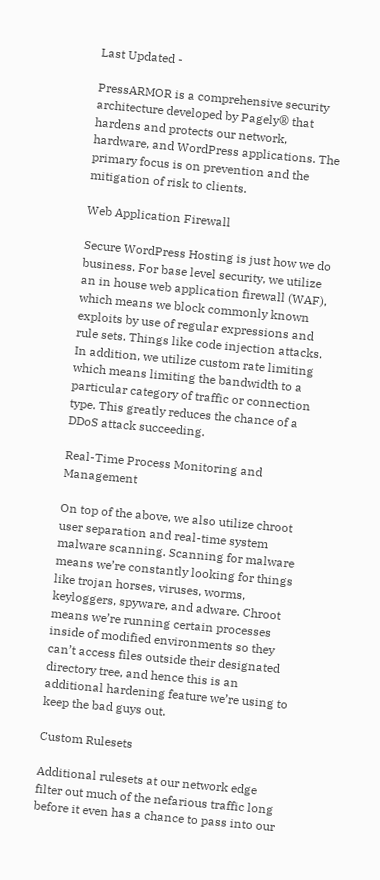Last Updated -

PressARMOR is a comprehensive security architecture developed by Pagely® that hardens and protects our network, hardware, and WordPress applications. The primary focus is on prevention and the mitigation of risk to clients.

Web Application Firewall

Secure WordPress Hosting is just how we do business. For base level security, we utilize an in house web application firewall (WAF), which means we block commonly known exploits by use of regular expressions and rule sets. Things like code injection attacks. In addition, we utilize custom rate limiting which means limiting the bandwidth to a particular category of traffic or connection type. This greatly reduces the chance of a DDoS attack succeeding.

Real-Time Process Monitoring and Management

On top of the above, we also utilize chroot user separation and real-time system malware scanning. Scanning for malware means we’re constantly looking for things like trojan horses, viruses, worms, keyloggers, spyware, and adware. Chroot means we’re running certain processes inside of modified environments so they can’t access files outside their designated directory tree, and hence this is an additional hardening feature we’re using to keep the bad guys out.

Custom Rulesets

Additional rulesets at our network edge filter out much of the nefarious traffic long before it even has a chance to pass into our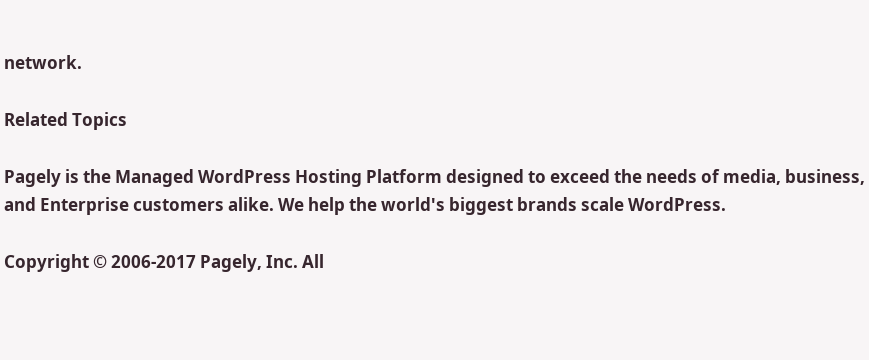network.

Related Topics

Pagely is the Managed WordPress Hosting Platform designed to exceed the needs of media, business, and Enterprise customers alike. We help the world's biggest brands scale WordPress.

Copyright © 2006-2017 Pagely, Inc. All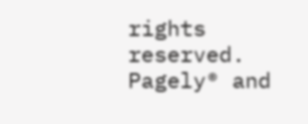rights reserved.
Pagely® and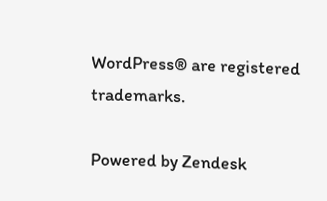WordPress® are registered trademarks.

Powered by Zendesk